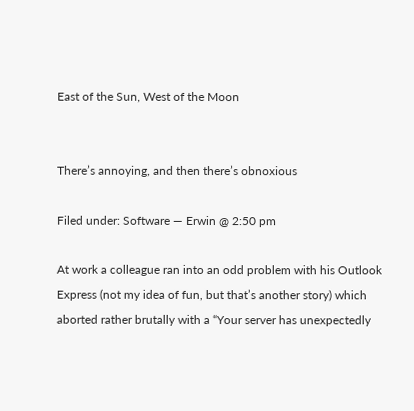East of the Sun, West of the Moon


There’s annoying, and then there’s obnoxious

Filed under: Software — Erwin @ 2:50 pm

At work a colleague ran into an odd problem with his Outlook Express (not my idea of fun, but that’s another story) which aborted rather brutally with a “Your server has unexpectedly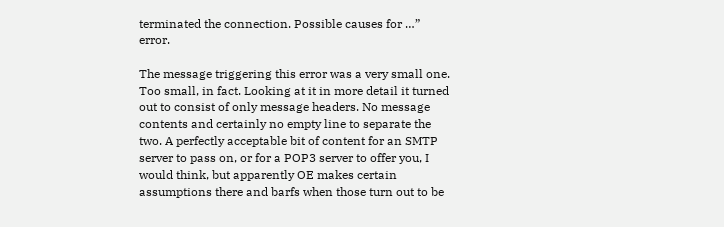terminated the connection. Possible causes for …” error.

The message triggering this error was a very small one. Too small, in fact. Looking at it in more detail it turned out to consist of only message headers. No message contents and certainly no empty line to separate the two. A perfectly acceptable bit of content for an SMTP server to pass on, or for a POP3 server to offer you, I would think, but apparently OE makes certain assumptions there and barfs when those turn out to be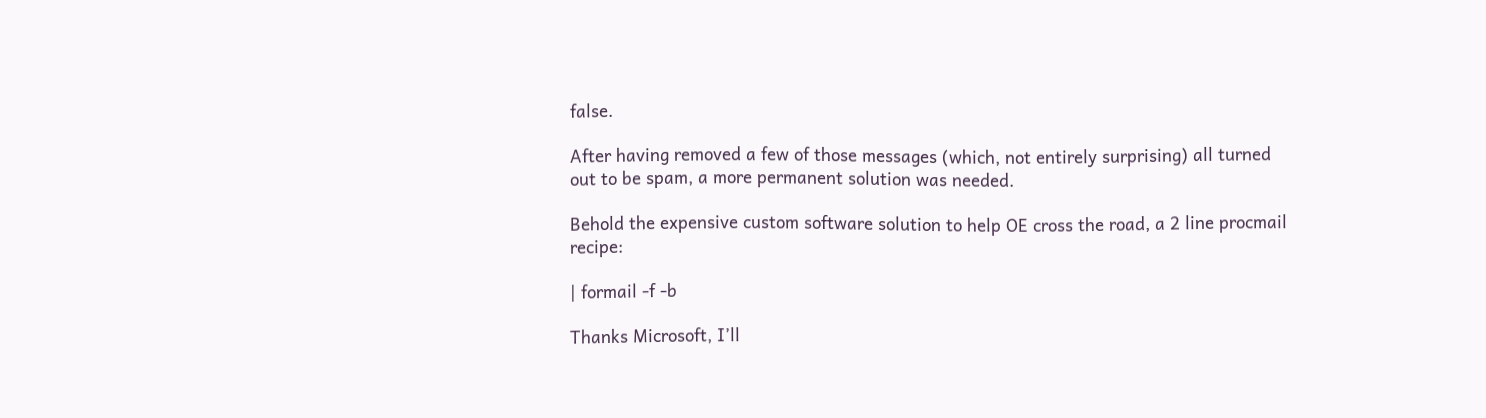false.

After having removed a few of those messages (which, not entirely surprising) all turned out to be spam, a more permanent solution was needed.

Behold the expensive custom software solution to help OE cross the road, a 2 line procmail recipe:

| formail -f -b

Thanks Microsoft, I’ll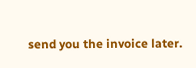send you the invoice later.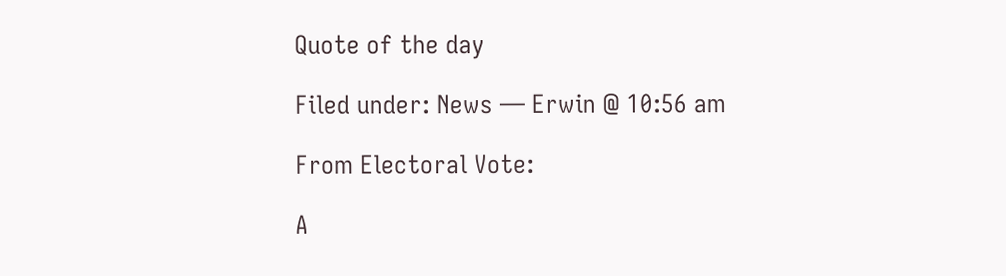Quote of the day

Filed under: News — Erwin @ 10:56 am

From Electoral Vote:

A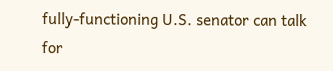fully-functioning U.S. senator can talk for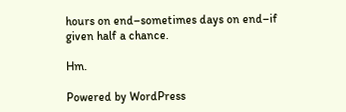hours on end–sometimes days on end–if given half a chance.

Hm.

Powered by WordPress